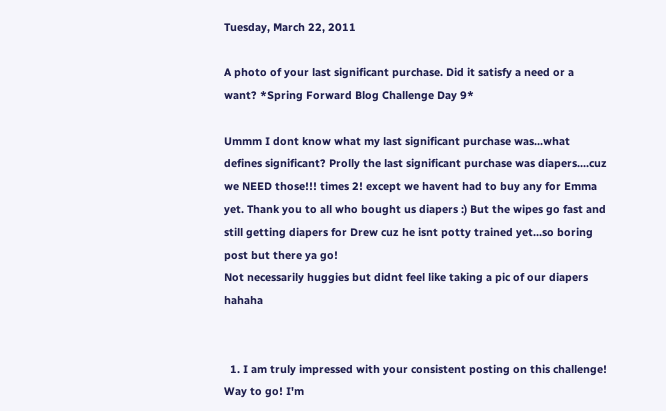Tuesday, March 22, 2011

A photo of your last significant purchase. Did it satisfy a need or a want? *Spring Forward Blog Challenge Day 9*

Ummm I dont know what my last significant purchase was...what defines significant? Prolly the last significant purchase was diapers....cuz we NEED those!!! times 2! except we havent had to buy any for Emma yet. Thank you to all who bought us diapers :) But the wipes go fast and still getting diapers for Drew cuz he isnt potty trained yet...so boring post but there ya go!
Not necessarily huggies but didnt feel like taking a pic of our diapers hahaha


  1. I am truly impressed with your consistent posting on this challenge! Way to go! I'm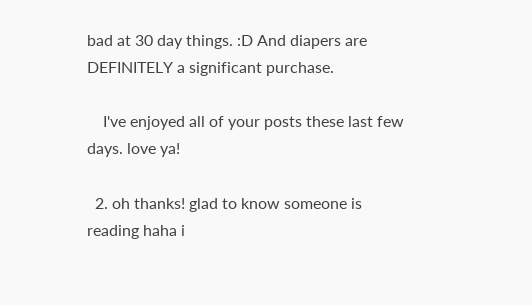bad at 30 day things. :D And diapers are DEFINITELY a significant purchase.

    I've enjoyed all of your posts these last few days. love ya!

  2. oh thanks! glad to know someone is reading haha i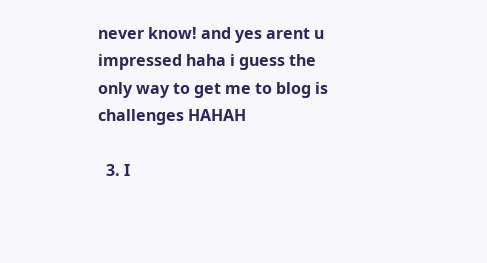never know! and yes arent u impressed haha i guess the only way to get me to blog is challenges HAHAH

  3. I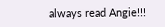always read Angie!!!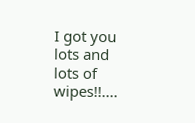I got you lots and lots of wipes!!....